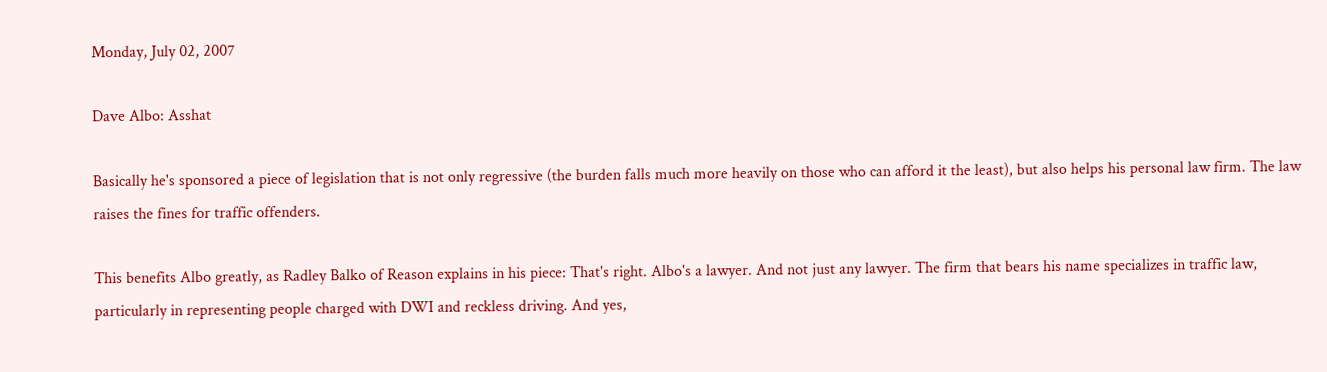Monday, July 02, 2007

Dave Albo: Asshat

Basically he's sponsored a piece of legislation that is not only regressive (the burden falls much more heavily on those who can afford it the least), but also helps his personal law firm. The law raises the fines for traffic offenders.

This benefits Albo greatly, as Radley Balko of Reason explains in his piece: That's right. Albo's a lawyer. And not just any lawyer. The firm that bears his name specializes in traffic law, particularly in representing people charged with DWI and reckless driving. And yes,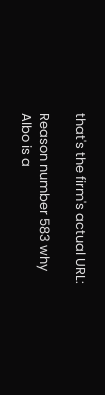that's the firm's actual URL:

Reason number 583 why Albo is a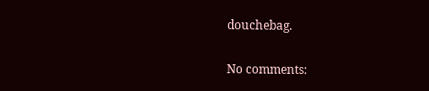douchebag.

No comments: